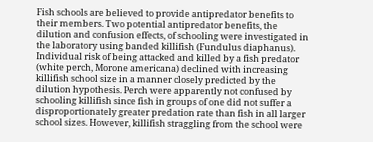Fish schools are believed to provide antipredator benefits to their members. Two potential antipredator benefits, the dilution and confusion effects, of schooling were investigated in the laboratory using banded killifish (Fundulus diaphanus). Individual risk of being attacked and killed by a fish predator (white perch, Morone americana) declined with increasing killifish school size in a manner closely predicted by the dilution hypothesis. Perch were apparently not confused by schooling killifish since fish in groups of one did not suffer a disproportionately greater predation rate than fish in all larger school sizes. However, killifish straggling from the school were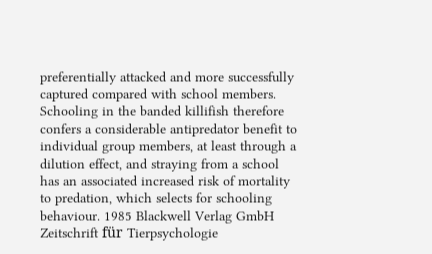preferentially attacked and more successfully captured compared with school members. Schooling in the banded killifish therefore confers a considerable antipredator benefit to individual group members, at least through a dilution effect, and straying from a school has an associated increased risk of mortality to predation, which selects for schooling behaviour. 1985 Blackwell Verlag GmbH
Zeitschrift für Tierpsychologie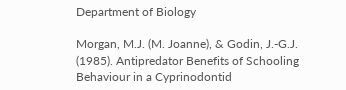Department of Biology

Morgan, M.J. (M. Joanne), & Godin, J.-G.J. (1985). Antipredator Benefits of Schooling Behaviour in a Cyprinodontid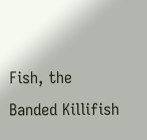Fish, the Banded Killifish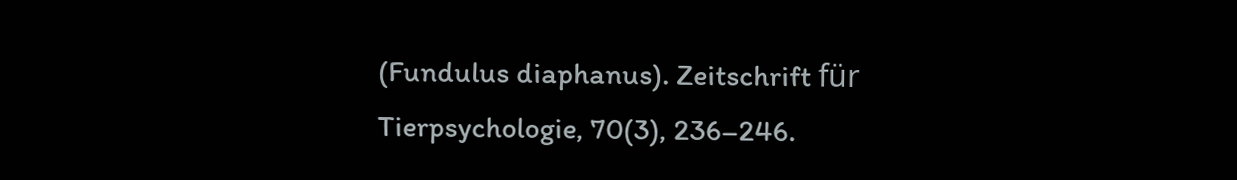(Fundulus diaphanus). Zeitschrift für Tierpsychologie, 70(3), 236–246.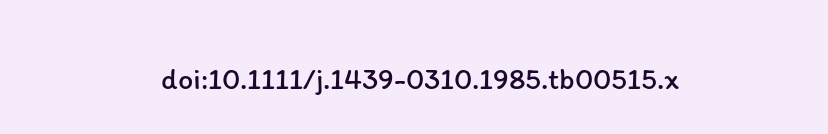doi:10.1111/j.1439-0310.1985.tb00515.x